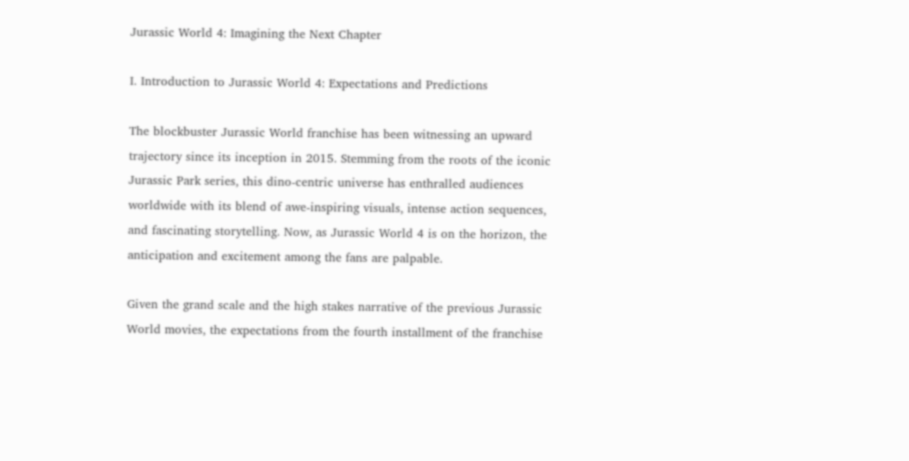Jurassic World 4: Imagining the Next Chapter

I. Introduction to Jurassic World 4: Expectations and Predictions

The blockbuster Jurassic World franchise has been witnessing an upward trajectory since its inception in 2015. Stemming from the roots of the iconic Jurassic Park series, this dino-centric universe has enthralled audiences worldwide with its blend of awe-inspiring visuals, intense action sequences, and fascinating storytelling. Now, as Jurassic World 4 is on the horizon, the anticipation and excitement among the fans are palpable.

Given the grand scale and the high stakes narrative of the previous Jurassic World movies, the expectations from the fourth installment of the franchise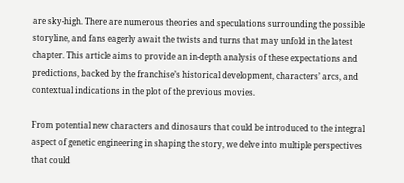are sky-high. There are numerous theories and speculations surrounding the possible storyline, and fans eagerly await the twists and turns that may unfold in the latest chapter. This article aims to provide an in-depth analysis of these expectations and predictions, backed by the franchise’s historical development, characters’ arcs, and contextual indications in the plot of the previous movies.

From potential new characters and dinosaurs that could be introduced to the integral aspect of genetic engineering in shaping the story, we delve into multiple perspectives that could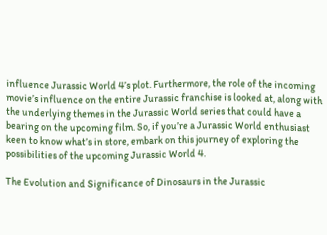influence Jurassic World 4’s plot. Furthermore, the role of the incoming movie’s influence on the entire Jurassic franchise is looked at, along with the underlying themes in the Jurassic World series that could have a bearing on the upcoming film. So, if you’re a Jurassic World enthusiast keen to know what’s in store, embark on this journey of exploring the possibilities of the upcoming Jurassic World 4.

The Evolution and Significance of Dinosaurs in the Jurassic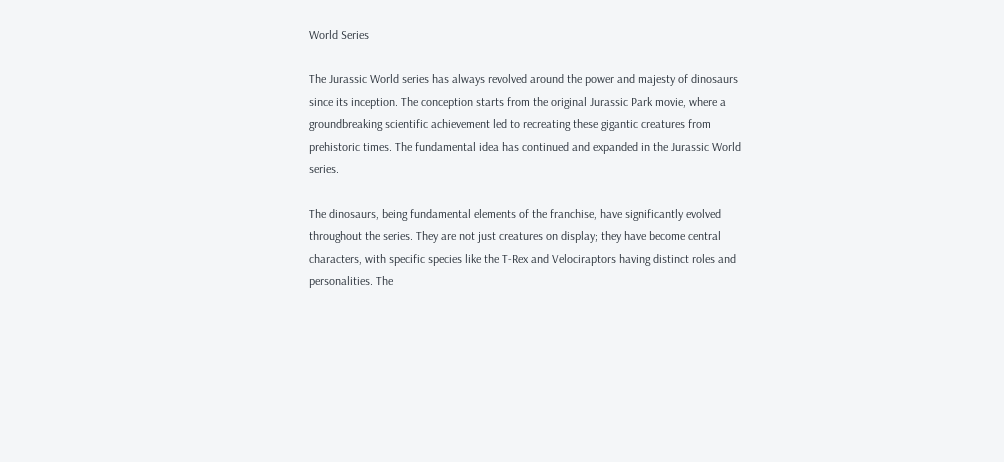World Series

The Jurassic World series has always revolved around the power and majesty of dinosaurs since its inception. The conception starts from the original Jurassic Park movie, where a groundbreaking scientific achievement led to recreating these gigantic creatures from prehistoric times. The fundamental idea has continued and expanded in the Jurassic World series.

The dinosaurs, being fundamental elements of the franchise, have significantly evolved throughout the series. They are not just creatures on display; they have become central characters, with specific species like the T-Rex and Velociraptors having distinct roles and personalities. The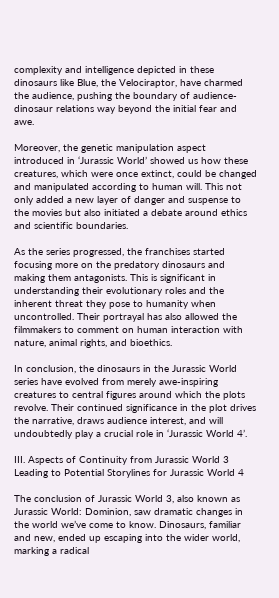complexity and intelligence depicted in these dinosaurs like Blue, the Velociraptor, have charmed the audience, pushing the boundary of audience-dinosaur relations way beyond the initial fear and awe.

Moreover, the genetic manipulation aspect introduced in ‘Jurassic World’ showed us how these creatures, which were once extinct, could be changed and manipulated according to human will. This not only added a new layer of danger and suspense to the movies but also initiated a debate around ethics and scientific boundaries.

As the series progressed, the franchises started focusing more on the predatory dinosaurs and making them antagonists. This is significant in understanding their evolutionary roles and the inherent threat they pose to humanity when uncontrolled. Their portrayal has also allowed the filmmakers to comment on human interaction with nature, animal rights, and bioethics.

In conclusion, the dinosaurs in the Jurassic World series have evolved from merely awe-inspiring creatures to central figures around which the plots revolve. Their continued significance in the plot drives the narrative, draws audience interest, and will undoubtedly play a crucial role in ‘Jurassic World 4’.

III. Aspects of Continuity from Jurassic World 3 Leading to Potential Storylines for Jurassic World 4

The conclusion of Jurassic World 3, also known as Jurassic World: Dominion, saw dramatic changes in the world we’ve come to know. Dinosaurs, familiar and new, ended up escaping into the wider world, marking a radical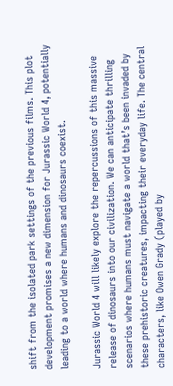shift from the isolated park settings of the previous films. This plot development promises a new dimension for Jurassic World 4, potentially leading to a world where humans and dinosaurs coexist.

Jurassic World 4 will likely explore the repercussions of this massive release of dinosaurs into our civilization. We can anticipate thrilling scenarios where humans must navigate a world that’s been invaded by these prehistoric creatures, impacting their everyday life. The central characters, like Owen Grady (played by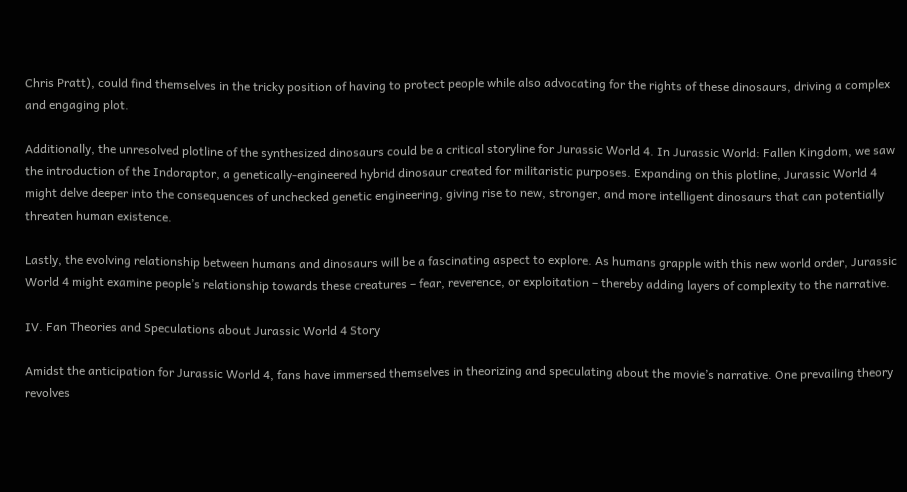Chris Pratt), could find themselves in the tricky position of having to protect people while also advocating for the rights of these dinosaurs, driving a complex and engaging plot.

Additionally, the unresolved plotline of the synthesized dinosaurs could be a critical storyline for Jurassic World 4. In Jurassic World: Fallen Kingdom, we saw the introduction of the Indoraptor, a genetically-engineered hybrid dinosaur created for militaristic purposes. Expanding on this plotline, Jurassic World 4 might delve deeper into the consequences of unchecked genetic engineering, giving rise to new, stronger, and more intelligent dinosaurs that can potentially threaten human existence.

Lastly, the evolving relationship between humans and dinosaurs will be a fascinating aspect to explore. As humans grapple with this new world order, Jurassic World 4 might examine people’s relationship towards these creatures – fear, reverence, or exploitation – thereby adding layers of complexity to the narrative.

IV. Fan Theories and Speculations about Jurassic World 4 Story

Amidst the anticipation for Jurassic World 4, fans have immersed themselves in theorizing and speculating about the movie’s narrative. One prevailing theory revolves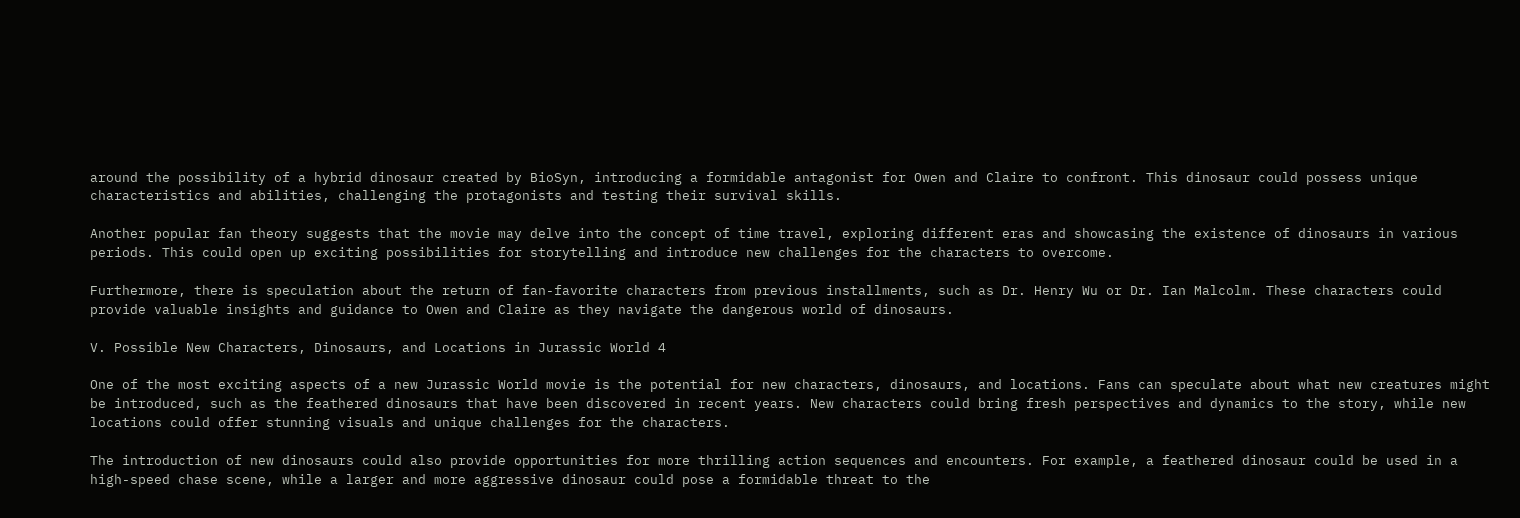around the possibility of a hybrid dinosaur created by BioSyn, introducing a formidable antagonist for Owen and Claire to confront. This dinosaur could possess unique characteristics and abilities, challenging the protagonists and testing their survival skills.

Another popular fan theory suggests that the movie may delve into the concept of time travel, exploring different eras and showcasing the existence of dinosaurs in various periods. This could open up exciting possibilities for storytelling and introduce new challenges for the characters to overcome.

Furthermore, there is speculation about the return of fan-favorite characters from previous installments, such as Dr. Henry Wu or Dr. Ian Malcolm. These characters could provide valuable insights and guidance to Owen and Claire as they navigate the dangerous world of dinosaurs.

V. Possible New Characters, Dinosaurs, and Locations in Jurassic World 4

One of the most exciting aspects of a new Jurassic World movie is the potential for new characters, dinosaurs, and locations. Fans can speculate about what new creatures might be introduced, such as the feathered dinosaurs that have been discovered in recent years. New characters could bring fresh perspectives and dynamics to the story, while new locations could offer stunning visuals and unique challenges for the characters.

The introduction of new dinosaurs could also provide opportunities for more thrilling action sequences and encounters. For example, a feathered dinosaur could be used in a high-speed chase scene, while a larger and more aggressive dinosaur could pose a formidable threat to the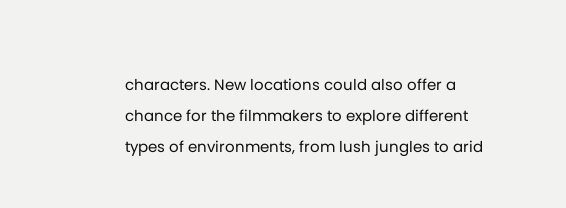characters. New locations could also offer a chance for the filmmakers to explore different types of environments, from lush jungles to arid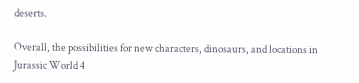deserts.

Overall, the possibilities for new characters, dinosaurs, and locations in Jurassic World 4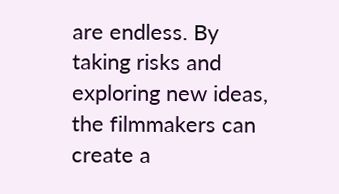are endless. By taking risks and exploring new ideas, the filmmakers can create a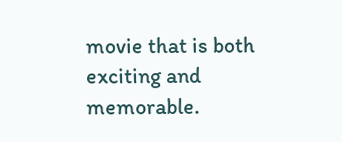movie that is both exciting and memorable.